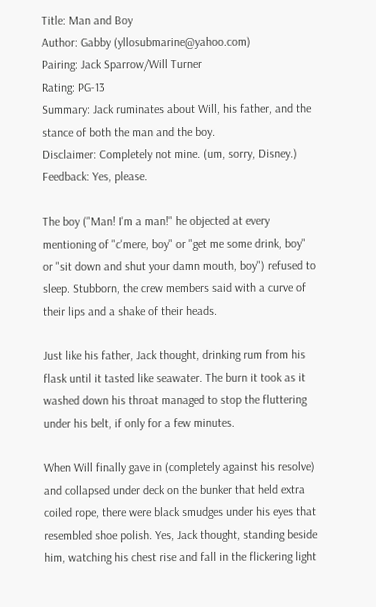Title: Man and Boy
Author: Gabby (yllosubmarine@yahoo.com)
Pairing: Jack Sparrow/Will Turner
Rating: PG-13
Summary: Jack ruminates about Will, his father, and the stance of both the man and the boy.
Disclaimer: Completely not mine. (um, sorry, Disney.)
Feedback: Yes, please.

The boy ("Man! I'm a man!" he objected at every mentioning of "c'mere, boy" or "get me some drink, boy" or "sit down and shut your damn mouth, boy") refused to sleep. Stubborn, the crew members said with a curve of their lips and a shake of their heads.

Just like his father, Jack thought, drinking rum from his flask until it tasted like seawater. The burn it took as it washed down his throat managed to stop the fluttering under his belt, if only for a few minutes.

When Will finally gave in (completely against his resolve) and collapsed under deck on the bunker that held extra coiled rope, there were black smudges under his eyes that resembled shoe polish. Yes, Jack thought, standing beside him, watching his chest rise and fall in the flickering light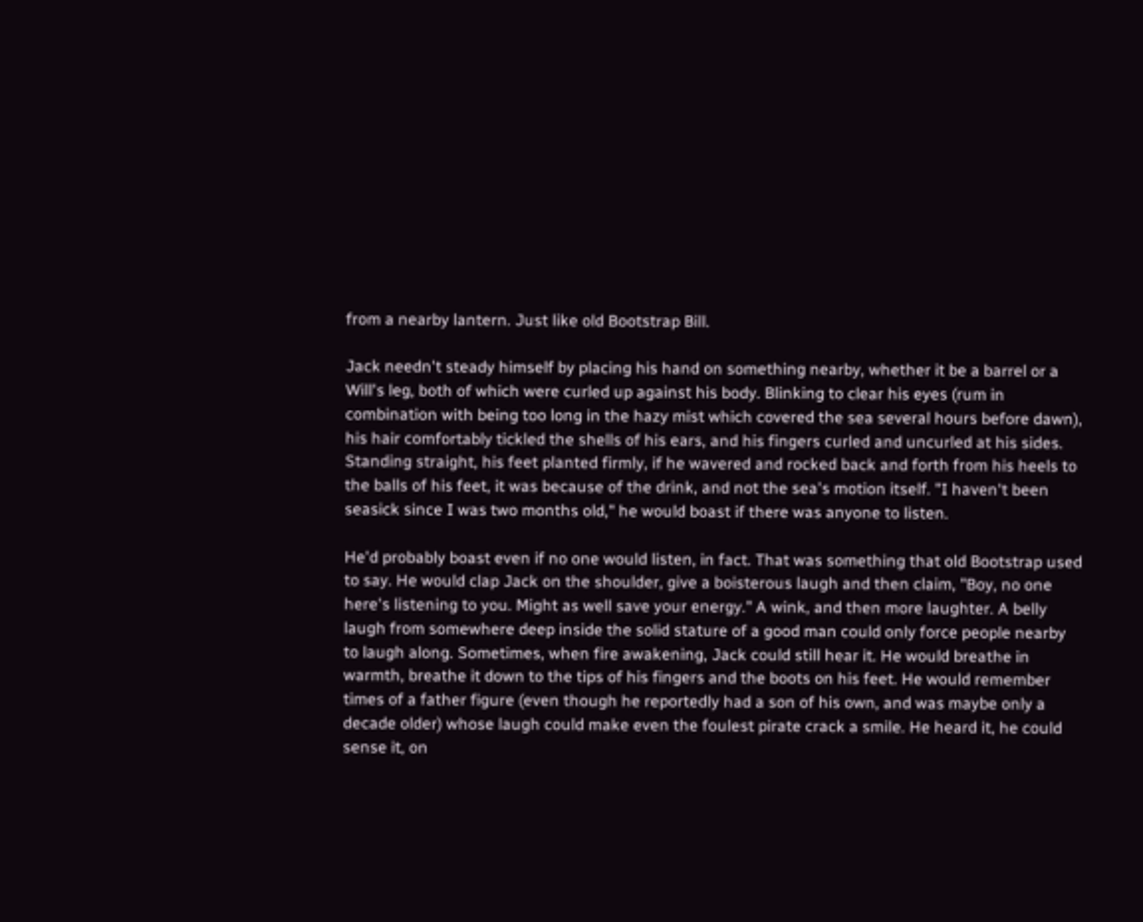from a nearby lantern. Just like old Bootstrap Bill.

Jack needn't steady himself by placing his hand on something nearby, whether it be a barrel or a Will's leg, both of which were curled up against his body. Blinking to clear his eyes (rum in combination with being too long in the hazy mist which covered the sea several hours before dawn), his hair comfortably tickled the shells of his ears, and his fingers curled and uncurled at his sides. Standing straight, his feet planted firmly, if he wavered and rocked back and forth from his heels to the balls of his feet, it was because of the drink, and not the sea's motion itself. "I haven't been seasick since I was two months old," he would boast if there was anyone to listen.

He'd probably boast even if no one would listen, in fact. That was something that old Bootstrap used to say. He would clap Jack on the shoulder, give a boisterous laugh and then claim, "Boy, no one here's listening to you. Might as well save your energy." A wink, and then more laughter. A belly laugh from somewhere deep inside the solid stature of a good man could only force people nearby to laugh along. Sometimes, when fire awakening, Jack could still hear it. He would breathe in warmth, breathe it down to the tips of his fingers and the boots on his feet. He would remember times of a father figure (even though he reportedly had a son of his own, and was maybe only a decade older) whose laugh could make even the foulest pirate crack a smile. He heard it, he could sense it, on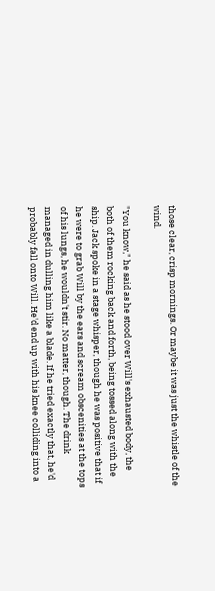those clear, crisp mornings. Or maybe it was just the whistle of the wind.

"You know," he said as he stood over Will's exhausted body, the both of them rocking back and forth, being tossed along with the ship. Jack spoke in a stage whisper, though he was positive that if he were to grab Will by the ears and scream obscenities at the tops of his lungs, he wouldn't stir. No matter, though. The drink managed in dulling him like a blade. If he tried exactly that, he'd probably fall onto Will. He'd end up with his knee colliding into a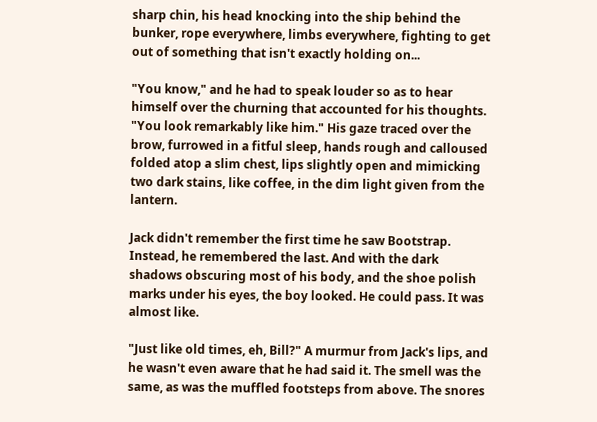sharp chin, his head knocking into the ship behind the bunker, rope everywhere, limbs everywhere, fighting to get out of something that isn't exactly holding on...

"You know," and he had to speak louder so as to hear himself over the churning that accounted for his thoughts. "You look remarkably like him." His gaze traced over the brow, furrowed in a fitful sleep, hands rough and calloused folded atop a slim chest, lips slightly open and mimicking two dark stains, like coffee, in the dim light given from the lantern.

Jack didn't remember the first time he saw Bootstrap. Instead, he remembered the last. And with the dark shadows obscuring most of his body, and the shoe polish marks under his eyes, the boy looked. He could pass. It was almost like.

"Just like old times, eh, Bill?" A murmur from Jack's lips, and he wasn't even aware that he had said it. The smell was the same, as was the muffled footsteps from above. The snores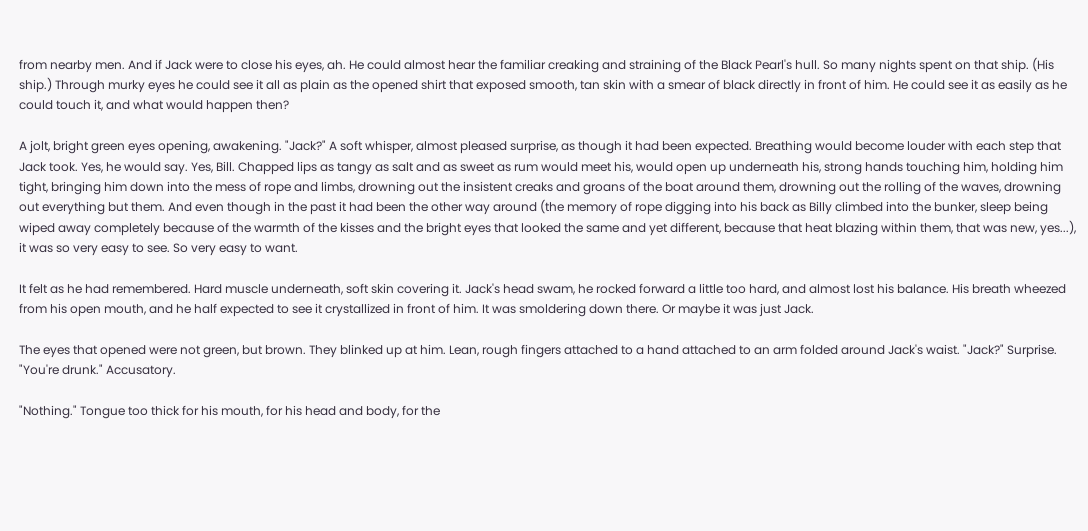from nearby men. And if Jack were to close his eyes, ah. He could almost hear the familiar creaking and straining of the Black Pearl's hull. So many nights spent on that ship. (His ship.) Through murky eyes he could see it all as plain as the opened shirt that exposed smooth, tan skin with a smear of black directly in front of him. He could see it as easily as he could touch it, and what would happen then?

A jolt, bright green eyes opening, awakening. "Jack?" A soft whisper, almost pleased surprise, as though it had been expected. Breathing would become louder with each step that Jack took. Yes, he would say. Yes, Bill. Chapped lips as tangy as salt and as sweet as rum would meet his, would open up underneath his, strong hands touching him, holding him tight, bringing him down into the mess of rope and limbs, drowning out the insistent creaks and groans of the boat around them, drowning out the rolling of the waves, drowning out everything but them. And even though in the past it had been the other way around (the memory of rope digging into his back as Billy climbed into the bunker, sleep being wiped away completely because of the warmth of the kisses and the bright eyes that looked the same and yet different, because that heat blazing within them, that was new, yes...), it was so very easy to see. So very easy to want.

It felt as he had remembered. Hard muscle underneath, soft skin covering it. Jack's head swam, he rocked forward a little too hard, and almost lost his balance. His breath wheezed from his open mouth, and he half expected to see it crystallized in front of him. It was smoldering down there. Or maybe it was just Jack.

The eyes that opened were not green, but brown. They blinked up at him. Lean, rough fingers attached to a hand attached to an arm folded around Jack's waist. "Jack?" Surprise. "You're drunk." Accusatory.

"Nothing." Tongue too thick for his mouth, for his head and body, for the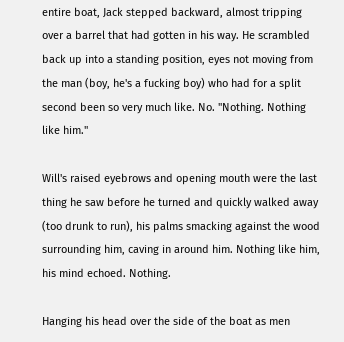entire boat, Jack stepped backward, almost tripping over a barrel that had gotten in his way. He scrambled back up into a standing position, eyes not moving from the man (boy, he's a fucking boy) who had for a split second been so very much like. No. "Nothing. Nothing like him."

Will's raised eyebrows and opening mouth were the last thing he saw before he turned and quickly walked away (too drunk to run), his palms smacking against the wood surrounding him, caving in around him. Nothing like him, his mind echoed. Nothing.

Hanging his head over the side of the boat as men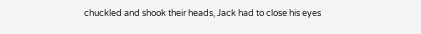chuckled and shook their heads, Jack had to close his eyes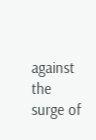against the surge of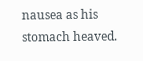nausea as his stomach heaved.